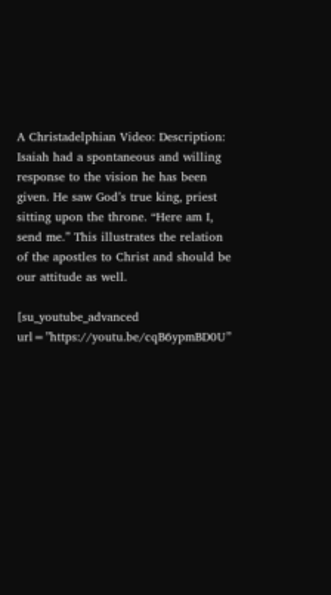A Christadelphian Video: Description: Isaiah had a spontaneous and willing response to the vision he has been given. He saw God’s true king, priest sitting upon the throne. “Here am I, send me.” This illustrates the relation of the apostles to Christ and should be our attitude as well.

[su_youtube_advanced url=”https://youtu.be/cqB6ypmBD0U”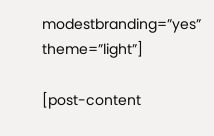modestbranding=”yes” theme=”light”]

[post-content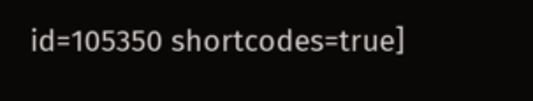id=105350 shortcodes=true]